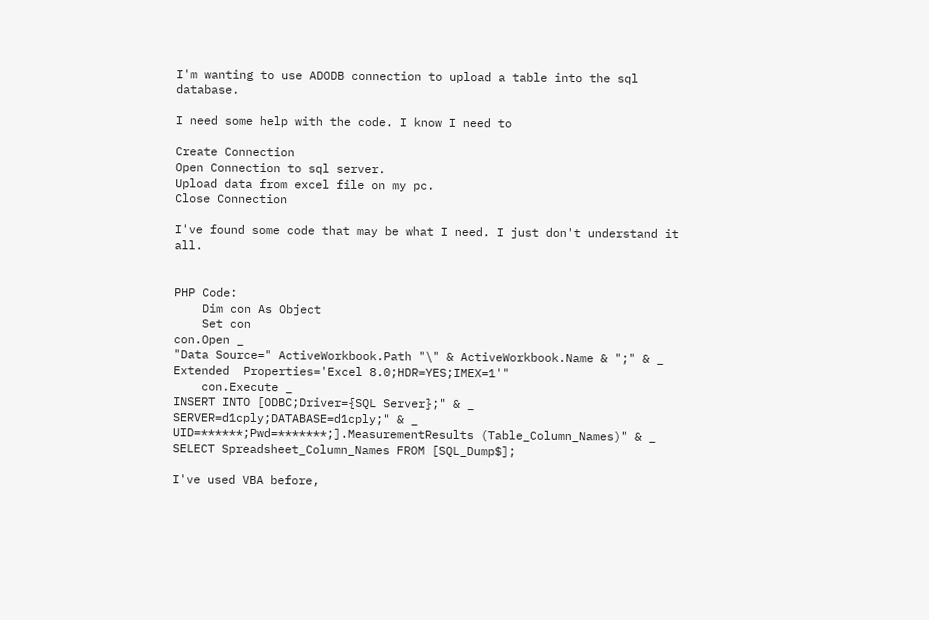I'm wanting to use ADODB connection to upload a table into the sql database.

I need some help with the code. I know I need to

Create Connection
Open Connection to sql server.
Upload data from excel file on my pc.
Close Connection

I've found some code that may be what I need. I just don't understand it all.


PHP Code:
    Dim con As Object
    Set con
con.Open _
"Data Source=" ActiveWorkbook.Path "\" & ActiveWorkbook.Name & ";" & _
Extended  Properties='Excel 8.0;HDR=YES;IMEX=1'"
    con.Execute _
INSERT INTO [ODBC;Driver={SQL Server};" & _
SERVER=d1cply;DATABASE=d1cply;" & _
UID=******;Pwd=*******;].MeasurementResults (Table_Column_Names)" & _
SELECT Spreadsheet_Column_Names FROM [SQL_Dump$];

I've used VBA before,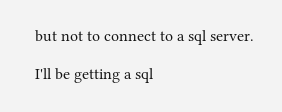but not to connect to a sql server.

I'll be getting a sql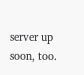server up soon, too.